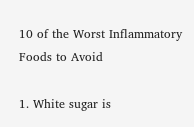10 of the Worst Inflammatory Foods to Avoid

1. White sugar is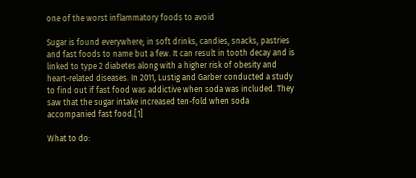one of the worst inflammatory foods to avoid

Sugar is found everywhere; in soft drinks, candies, snacks, pastries and fast foods to name but a few. It can result in tooth decay and is linked to type 2 diabetes along with a higher risk of obesity and heart-related diseases. In 2011, Lustig and Garber conducted a study to find out if fast food was addictive when soda was included. They saw that the sugar intake increased ten-fold when soda accompanied fast food.[1]

What to do: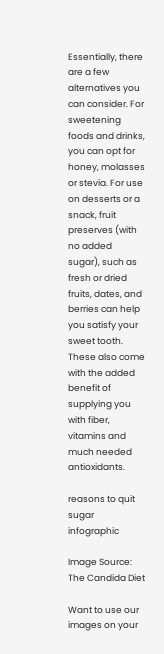Essentially, there are a few alternatives you can consider. For sweetening foods and drinks, you can opt for honey, molasses or stevia. For use on desserts or a snack, fruit preserves (with no added sugar), such as fresh or dried fruits, dates, and berries can help you satisfy your sweet tooth. These also come with the added benefit of supplying you with fiber, vitamins and much needed antioxidants.

reasons to quit sugar infographic

Image Source: The Candida Diet

Want to use our images on your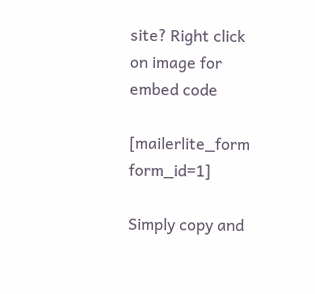site? Right click on image for embed code

[mailerlite_form form_id=1]

Simply copy and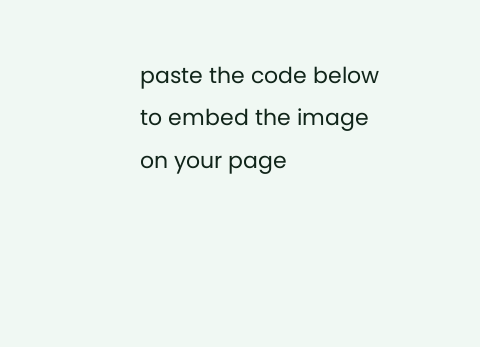paste the code below to embed the image on your page